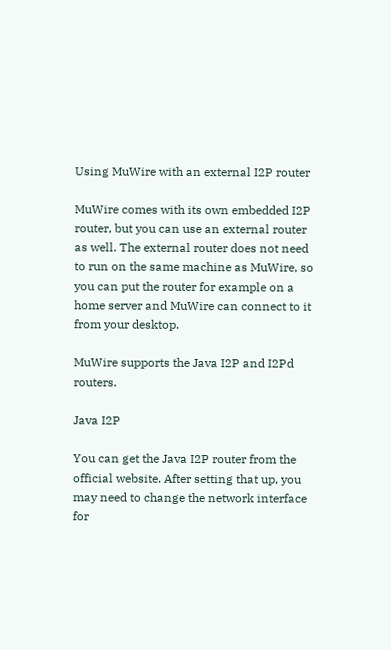Using MuWire with an external I2P router

MuWire comes with its own embedded I2P router, but you can use an external router as well. The external router does not need to run on the same machine as MuWire, so you can put the router for example on a home server and MuWire can connect to it from your desktop.

MuWire supports the Java I2P and I2Pd routers.

Java I2P

You can get the Java I2P router from the official website. After setting that up, you may need to change the network interface for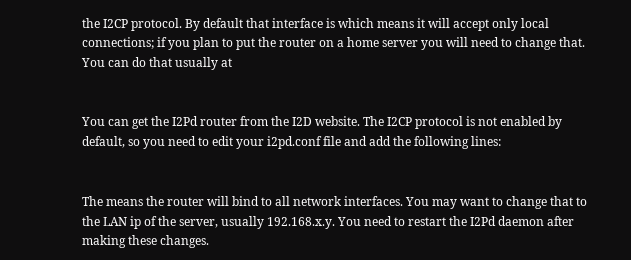the I2CP protocol. By default that interface is which means it will accept only local connections; if you plan to put the router on a home server you will need to change that. You can do that usually at


You can get the I2Pd router from the I2D website. The I2CP protocol is not enabled by default, so you need to edit your i2pd.conf file and add the following lines:


The means the router will bind to all network interfaces. You may want to change that to the LAN ip of the server, usually 192.168.x.y. You need to restart the I2Pd daemon after making these changes.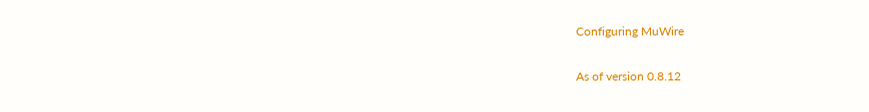Configuring MuWire

As of version 0.8.12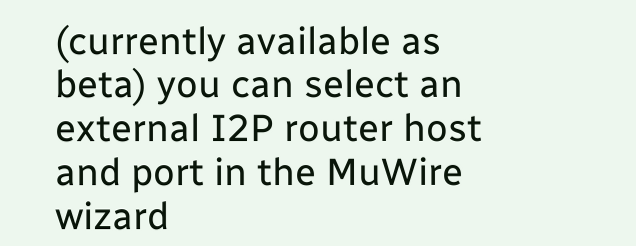(currently available as beta) you can select an external I2P router host and port in the MuWire wizard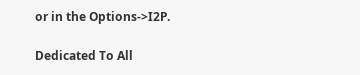or in the Options->I2P.

Dedicated To All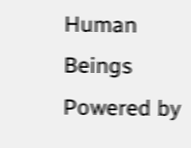Human Beings
Powered by